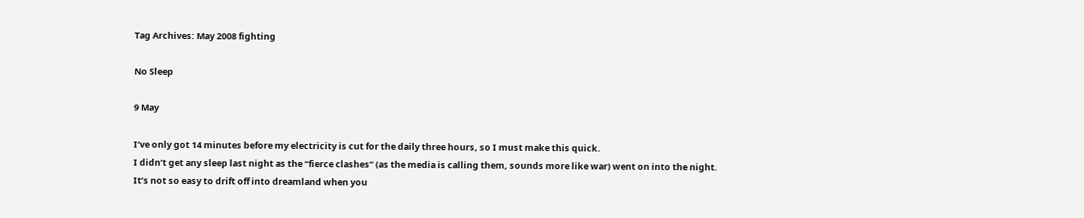Tag Archives: May 2008 fighting

No Sleep

9 May

I’ve only got 14 minutes before my electricity is cut for the daily three hours, so I must make this quick.
I didn’t get any sleep last night as the “fierce clashes” (as the media is calling them, sounds more like war) went on into the night. It’s not so easy to drift off into dreamland when you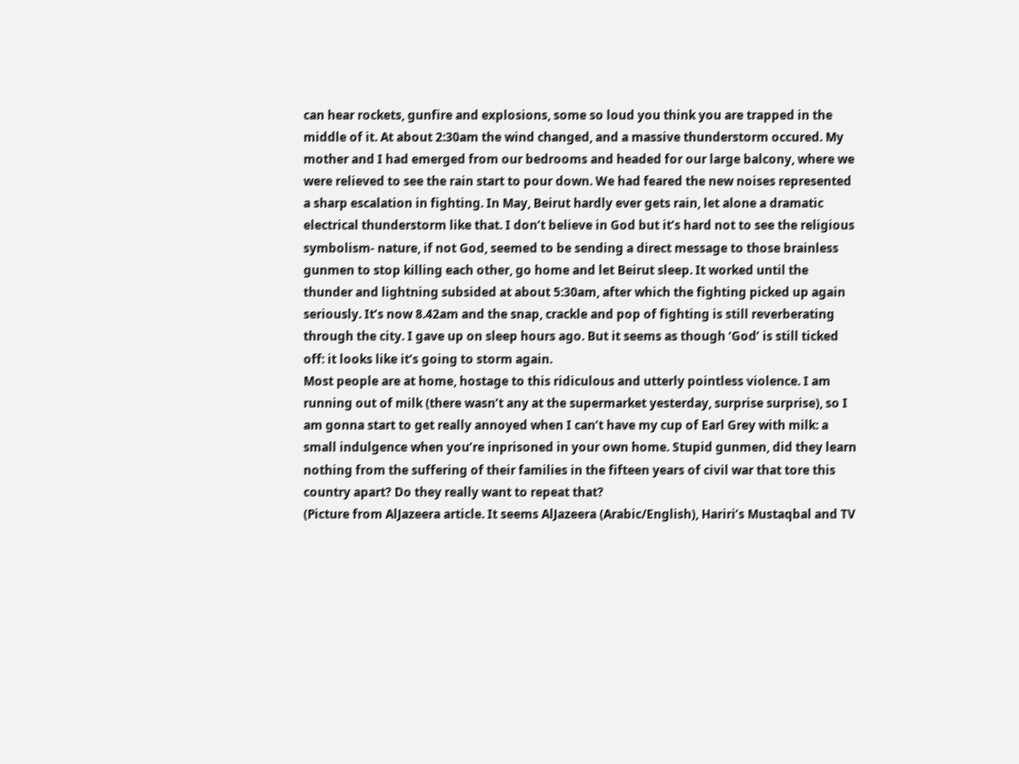can hear rockets, gunfire and explosions, some so loud you think you are trapped in the middle of it. At about 2:30am the wind changed, and a massive thunderstorm occured. My mother and I had emerged from our bedrooms and headed for our large balcony, where we were relieved to see the rain start to pour down. We had feared the new noises represented a sharp escalation in fighting. In May, Beirut hardly ever gets rain, let alone a dramatic electrical thunderstorm like that. I don’t believe in God but it’s hard not to see the religious symbolism- nature, if not God, seemed to be sending a direct message to those brainless gunmen to stop killing each other, go home and let Beirut sleep. It worked until the thunder and lightning subsided at about 5:30am, after which the fighting picked up again seriously. It’s now 8.42am and the snap, crackle and pop of fighting is still reverberating through the city. I gave up on sleep hours ago. But it seems as though ‘God’ is still ticked off: it looks like it’s going to storm again.
Most people are at home, hostage to this ridiculous and utterly pointless violence. I am running out of milk (there wasn’t any at the supermarket yesterday, surprise surprise), so I am gonna start to get really annoyed when I can’t have my cup of Earl Grey with milk: a small indulgence when you’re inprisoned in your own home. Stupid gunmen, did they learn nothing from the suffering of their families in the fifteen years of civil war that tore this country apart? Do they really want to repeat that?
(Picture from AlJazeera article. It seems AlJazeera (Arabic/English), Hariri’s Mustaqbal and TV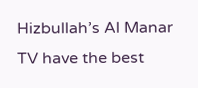Hizbullah’s Al Manar TV have the best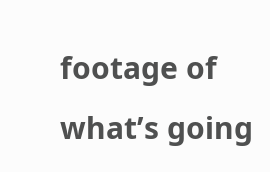footage of what’s going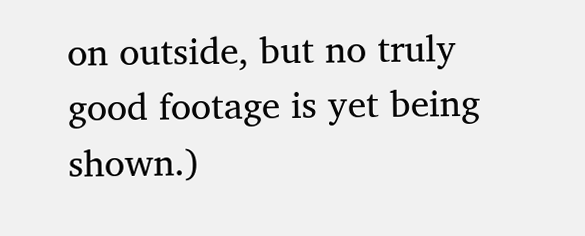on outside, but no truly good footage is yet being shown.)